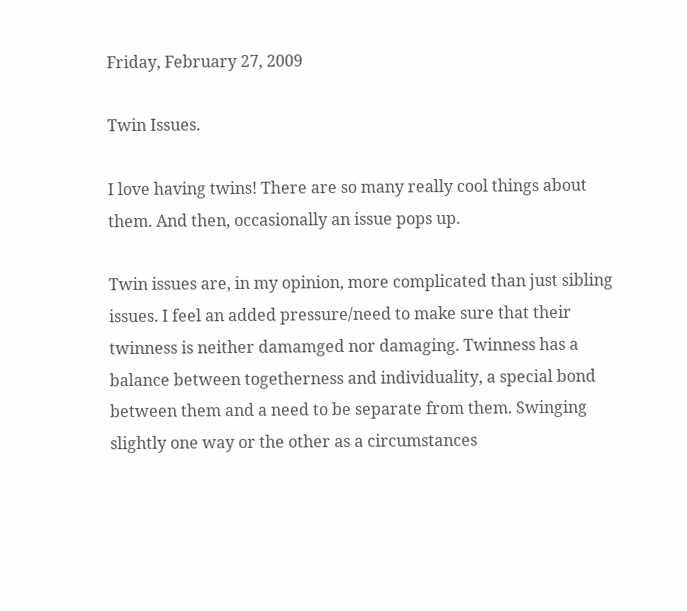Friday, February 27, 2009

Twin Issues.

I love having twins! There are so many really cool things about them. And then, occasionally an issue pops up.

Twin issues are, in my opinion, more complicated than just sibling issues. I feel an added pressure/need to make sure that their twinness is neither damamged nor damaging. Twinness has a balance between togetherness and individuality, a special bond between them and a need to be separate from them. Swinging slightly one way or the other as a circumstances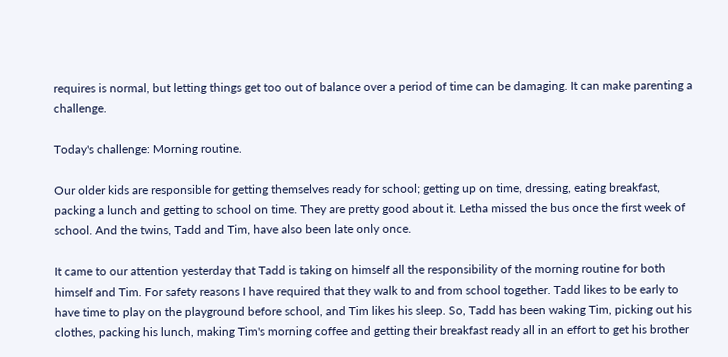requires is normal, but letting things get too out of balance over a period of time can be damaging. It can make parenting a challenge.

Today's challenge: Morning routine.

Our older kids are responsible for getting themselves ready for school; getting up on time, dressing, eating breakfast, packing a lunch and getting to school on time. They are pretty good about it. Letha missed the bus once the first week of school. And the twins, Tadd and Tim, have also been late only once.

It came to our attention yesterday that Tadd is taking on himself all the responsibility of the morning routine for both himself and Tim. For safety reasons I have required that they walk to and from school together. Tadd likes to be early to have time to play on the playground before school, and Tim likes his sleep. So, Tadd has been waking Tim, picking out his clothes, packing his lunch, making Tim's morning coffee and getting their breakfast ready all in an effort to get his brother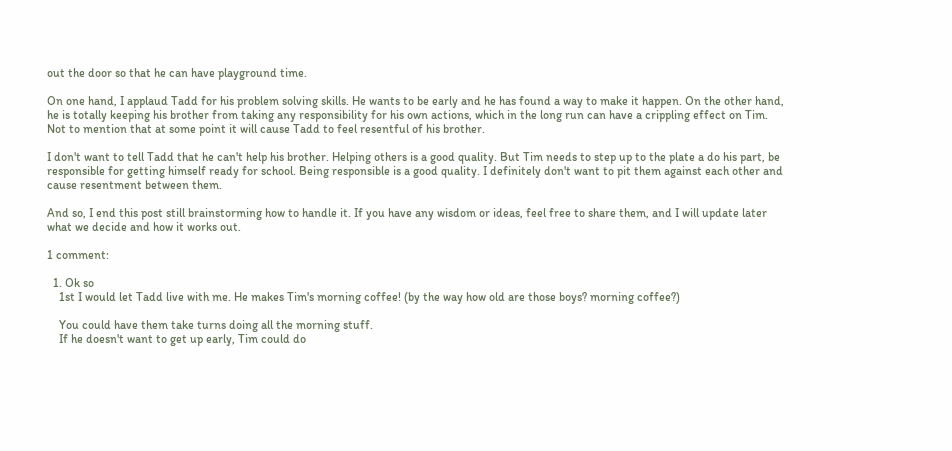out the door so that he can have playground time.

On one hand, I applaud Tadd for his problem solving skills. He wants to be early and he has found a way to make it happen. On the other hand, he is totally keeping his brother from taking any responsibility for his own actions, which in the long run can have a crippling effect on Tim. Not to mention that at some point it will cause Tadd to feel resentful of his brother.

I don't want to tell Tadd that he can't help his brother. Helping others is a good quality. But Tim needs to step up to the plate a do his part, be responsible for getting himself ready for school. Being responsible is a good quality. I definitely don't want to pit them against each other and cause resentment between them.

And so, I end this post still brainstorming how to handle it. If you have any wisdom or ideas, feel free to share them, and I will update later what we decide and how it works out.

1 comment:

  1. Ok so
    1st I would let Tadd live with me. He makes Tim's morning coffee! (by the way how old are those boys? morning coffee?)

    You could have them take turns doing all the morning stuff.
    If he doesn't want to get up early, Tim could do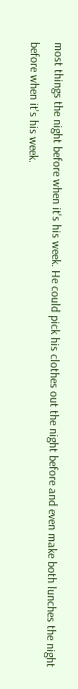most things the night before when it's his week. He could pick his clothes out the night before and even make both lunches the night before when it's his week.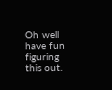Oh well have fun figuring this out.